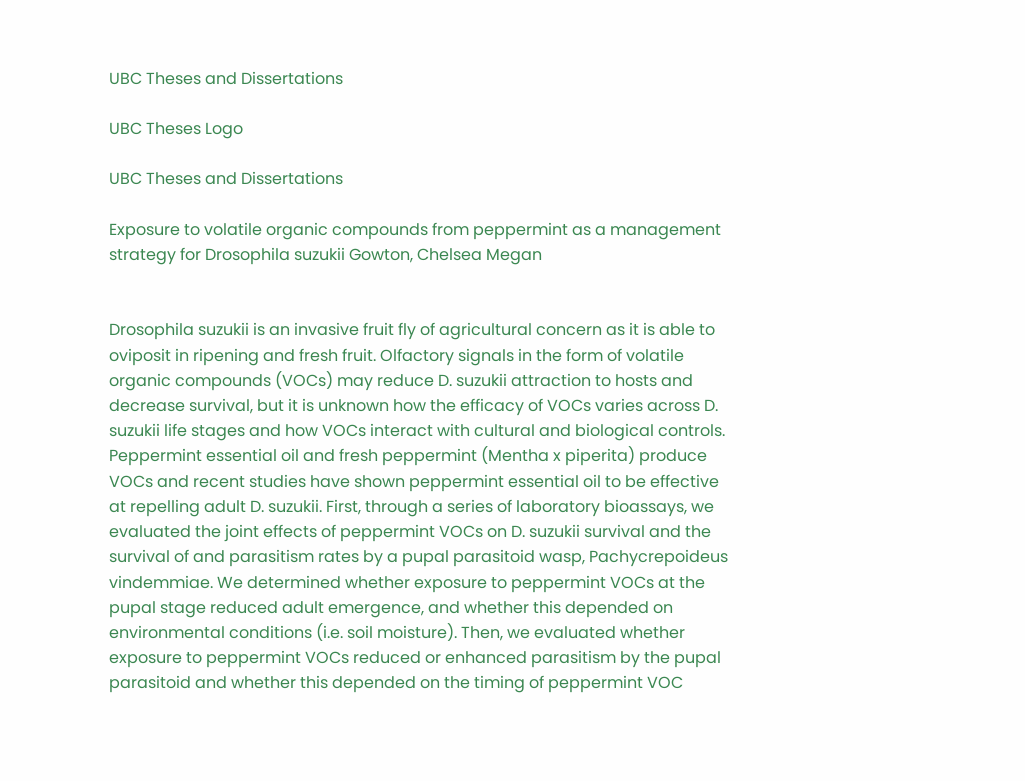UBC Theses and Dissertations

UBC Theses Logo

UBC Theses and Dissertations

Exposure to volatile organic compounds from peppermint as a management strategy for Drosophila suzukii Gowton, Chelsea Megan


Drosophila suzukii is an invasive fruit fly of agricultural concern as it is able to oviposit in ripening and fresh fruit. Olfactory signals in the form of volatile organic compounds (VOCs) may reduce D. suzukii attraction to hosts and decrease survival, but it is unknown how the efficacy of VOCs varies across D. suzukii life stages and how VOCs interact with cultural and biological controls. Peppermint essential oil and fresh peppermint (Mentha x piperita) produce VOCs and recent studies have shown peppermint essential oil to be effective at repelling adult D. suzukii. First, through a series of laboratory bioassays, we evaluated the joint effects of peppermint VOCs on D. suzukii survival and the survival of and parasitism rates by a pupal parasitoid wasp, Pachycrepoideus vindemmiae. We determined whether exposure to peppermint VOCs at the pupal stage reduced adult emergence, and whether this depended on environmental conditions (i.e. soil moisture). Then, we evaluated whether exposure to peppermint VOCs reduced or enhanced parasitism by the pupal parasitoid and whether this depended on the timing of peppermint VOC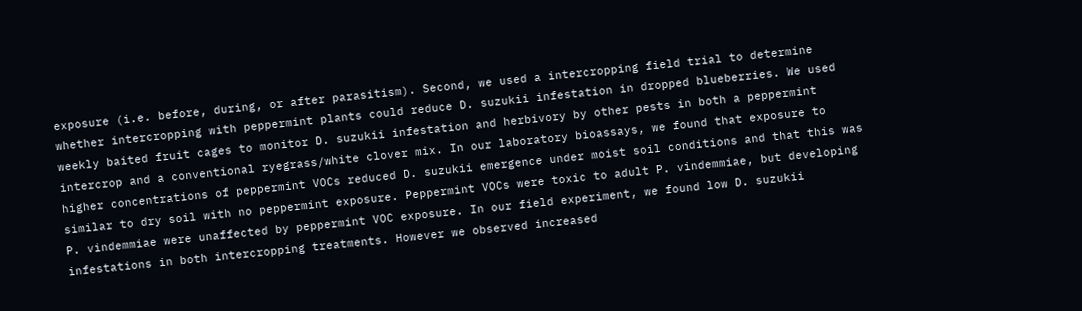exposure (i.e. before, during, or after parasitism). Second, we used a intercropping field trial to determine whether intercropping with peppermint plants could reduce D. suzukii infestation in dropped blueberries. We used weekly baited fruit cages to monitor D. suzukii infestation and herbivory by other pests in both a peppermint intercrop and a conventional ryegrass/white clover mix. In our laboratory bioassays, we found that exposure to higher concentrations of peppermint VOCs reduced D. suzukii emergence under moist soil conditions and that this was similar to dry soil with no peppermint exposure. Peppermint VOCs were toxic to adult P. vindemmiae, but developing P. vindemmiae were unaffected by peppermint VOC exposure. In our field experiment, we found low D. suzukii infestations in both intercropping treatments. However we observed increased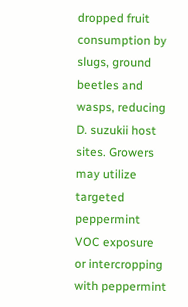dropped fruit consumption by slugs, ground beetles and wasps, reducing D. suzukii host sites. Growers may utilize targeted peppermint VOC exposure or intercropping with peppermint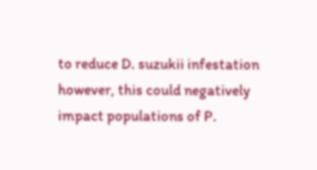to reduce D. suzukii infestation however, this could negatively impact populations of P.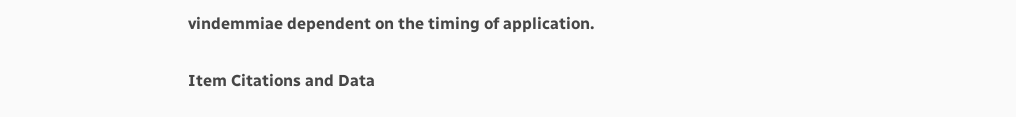vindemmiae dependent on the timing of application.

Item Citations and Data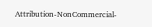Attribution-NonCommercial-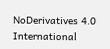NoDerivatives 4.0 International